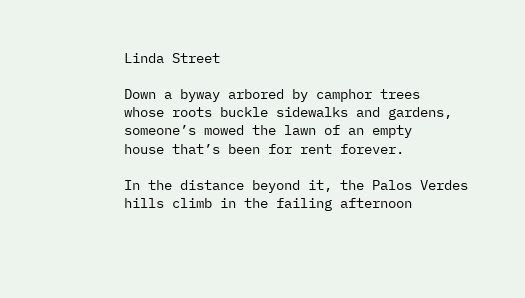Linda Street

Down a byway arbored by camphor trees
whose roots buckle sidewalks and gardens,
someone’s mowed the lawn of an empty
house that’s been for rent forever.

In the distance beyond it, the Palos Verdes
hills climb in the failing afternoon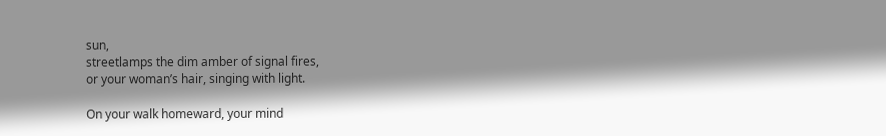sun,
streetlamps the dim amber of signal fires,
or your woman’s hair, singing with light.

On your walk homeward, your mind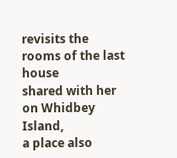revisits the rooms of the last house
shared with her on Whidbey Island,
a place also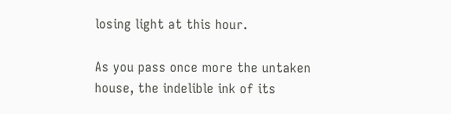losing light at this hour.

As you pass once more the untaken
house, the indelible ink of its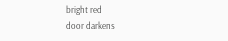bright red
door darkens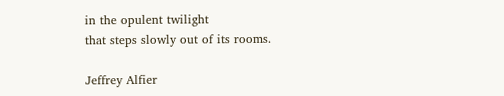in the opulent twilight
that steps slowly out of its rooms.

Jeffrey Alfier